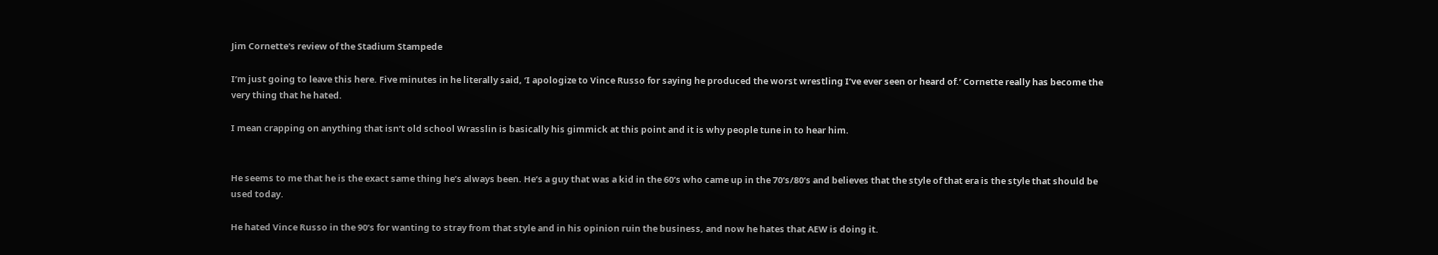Jim Cornette's review of the Stadium Stampede

I’m just going to leave this here. Five minutes in he literally said, ‘I apologize to Vince Russo for saying he produced the worst wrestling I’ve ever seen or heard of.’ Cornette really has become the very thing that he hated.

I mean crapping on anything that isn’t old school Wrasslin is basically his gimmick at this point and it is why people tune in to hear him.


He seems to me that he is the exact same thing he’s always been. He’s a guy that was a kid in the 60’s who came up in the 70’s/80’s and believes that the style of that era is the style that should be used today.

He hated Vince Russo in the 90’s for wanting to stray from that style and in his opinion ruin the business, and now he hates that AEW is doing it.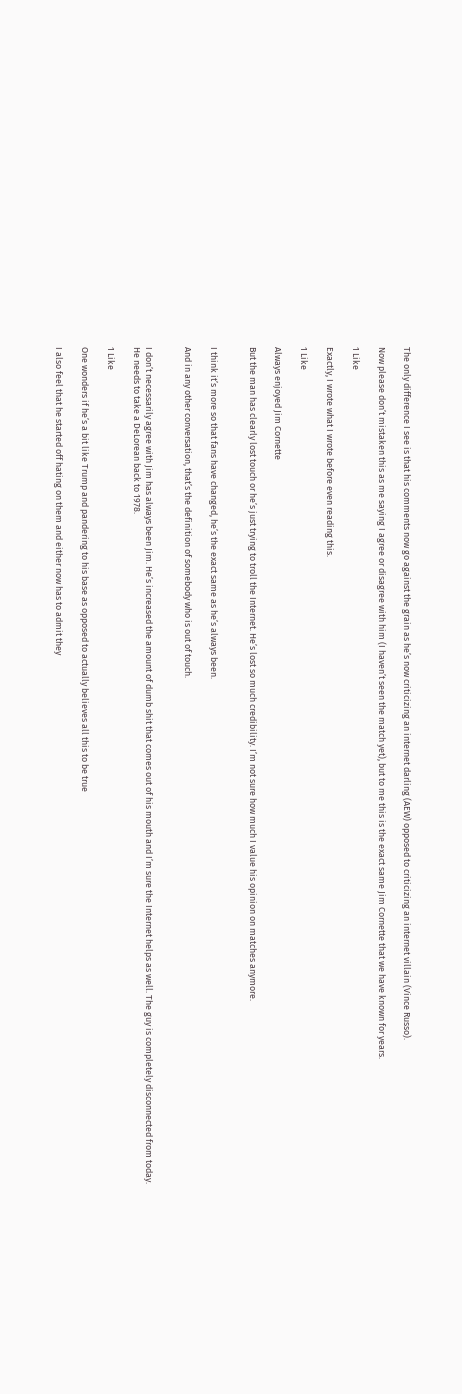The only difference I see is that his comments now go against the grain as he’s now criticizing an internet darling (AEW) opposed to criticizing an internet villain (Vince Russo).

Now please don’t mistaken this as me saying I agree or disagree with him (I haven’t seen the match yet), but to me this is the exact same Jim Cornette that we have known for years.

1 Like

Exactly, I wrote what I wrote before even reading this.

1 Like

Always enjoyed Jim Cornette

But the man has clearly lost touch or he’s just trying to troll the Internet. He’s lost so much credibility. I’m not sure how much I value his opinion on matches anymore.


I think it’s more so that fans have changed, he’s the exact same as he’s always been.

And in any other conversation, that’s the definition of somebody who is out of touch.


I don’t necessarily agree with Jim has always been Jim. He’s increased the amount of dumb shit that comes out of his mouth and I’m sure the Internet helps as well. The guy is completely disconnected from today. He needs to take a DeLorean back to 1978.

1 Like

One wonders if he’s a bit like Trump and pandering to his base as opposed to actually believes all this to be true

I also feel that he started off hating on them and either now has to admit they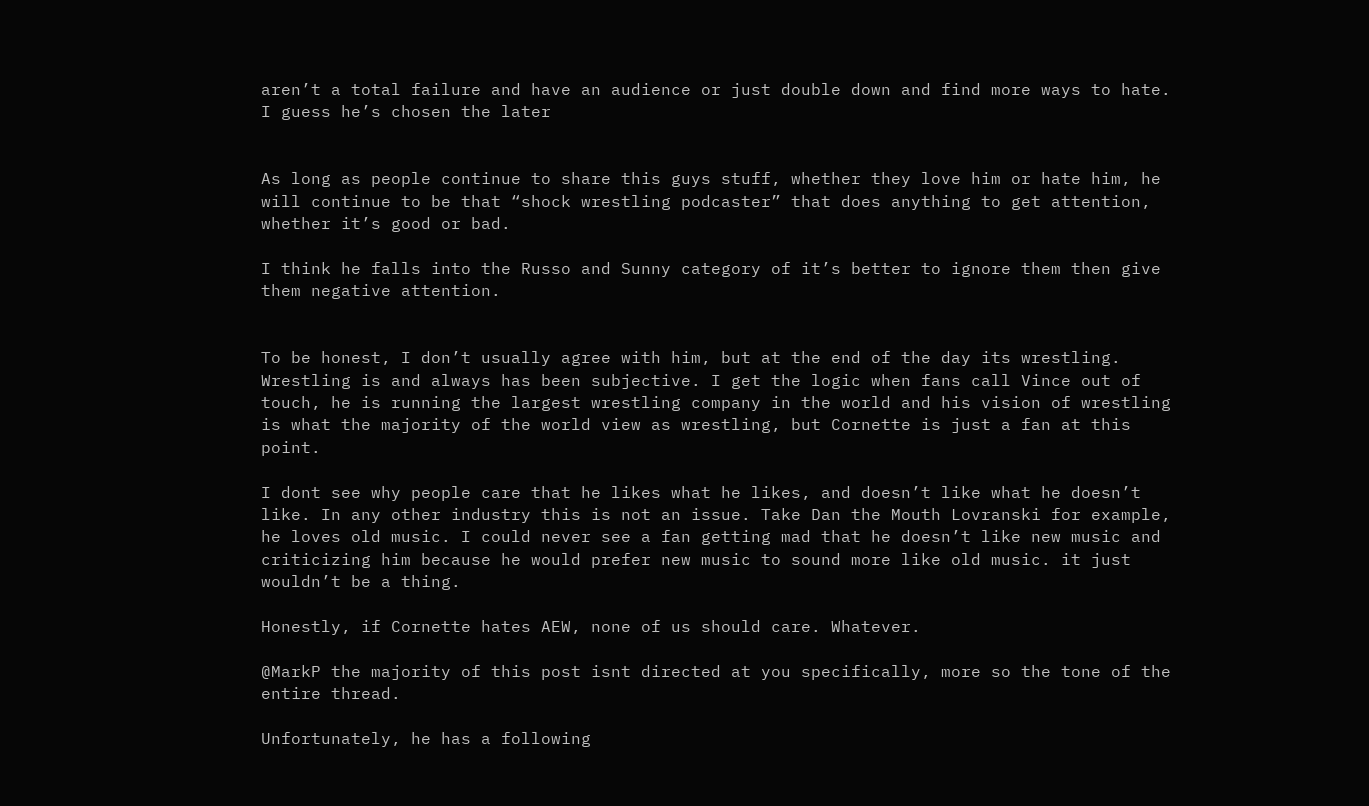aren’t a total failure and have an audience or just double down and find more ways to hate. I guess he’s chosen the later


As long as people continue to share this guys stuff, whether they love him or hate him, he will continue to be that “shock wrestling podcaster” that does anything to get attention, whether it’s good or bad.

I think he falls into the Russo and Sunny category of it’s better to ignore them then give them negative attention.


To be honest, I don’t usually agree with him, but at the end of the day its wrestling. Wrestling is and always has been subjective. I get the logic when fans call Vince out of touch, he is running the largest wrestling company in the world and his vision of wrestling is what the majority of the world view as wrestling, but Cornette is just a fan at this point.

I dont see why people care that he likes what he likes, and doesn’t like what he doesn’t like. In any other industry this is not an issue. Take Dan the Mouth Lovranski for example, he loves old music. I could never see a fan getting mad that he doesn’t like new music and criticizing him because he would prefer new music to sound more like old music. it just wouldn’t be a thing.

Honestly, if Cornette hates AEW, none of us should care. Whatever.

@MarkP the majority of this post isnt directed at you specifically, more so the tone of the entire thread.

Unfortunately, he has a following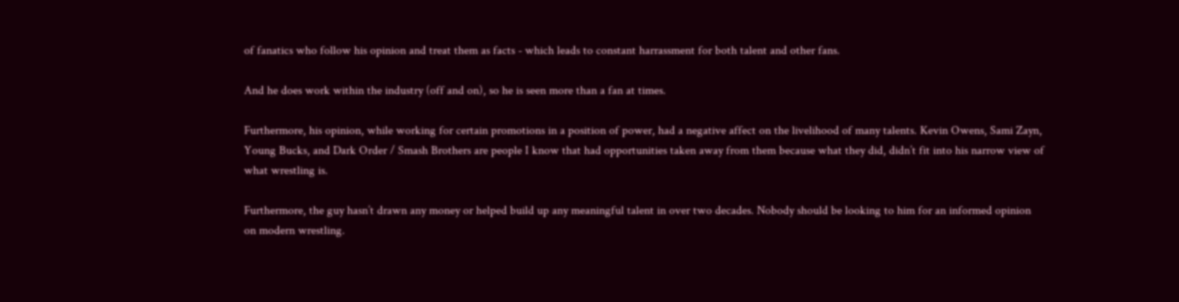of fanatics who follow his opinion and treat them as facts - which leads to constant harrassment for both talent and other fans.

And he does work within the industry (off and on), so he is seen more than a fan at times.

Furthermore, his opinion, while working for certain promotions in a position of power, had a negative affect on the livelihood of many talents. Kevin Owens, Sami Zayn, Young Bucks, and Dark Order / Smash Brothers are people I know that had opportunities taken away from them because what they did, didn’t fit into his narrow view of what wrestling is.

Furthermore, the guy hasn’t drawn any money or helped build up any meaningful talent in over two decades. Nobody should be looking to him for an informed opinion on modern wrestling.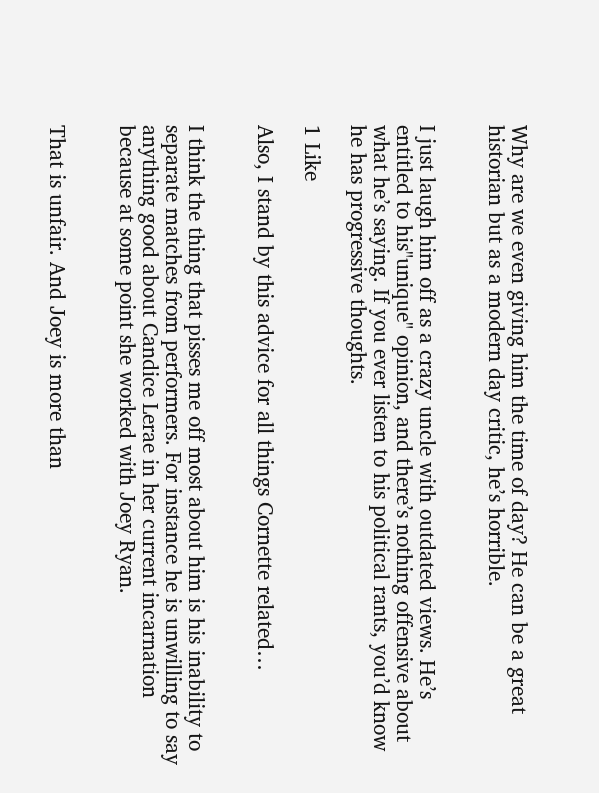Why are we even giving him the time of day? He can be a great historian but as a modern day critic, he’s horrible.


I just laugh him off as a crazy uncle with outdated views. He’s entitled to his"unique" opinion, and there’s nothing offensive about what he’s saying. If you ever listen to his political rants, you’d know he has progressive thoughts.

1 Like

Also, I stand by this advice for all things Cornette related…


I think the thing that pisses me off most about him is his inability to separate matches from performers. For instance he is unwilling to say anything good about Candice Lerae in her current incarnation because at some point she worked with Joey Ryan.


That is unfair. And Joey is more than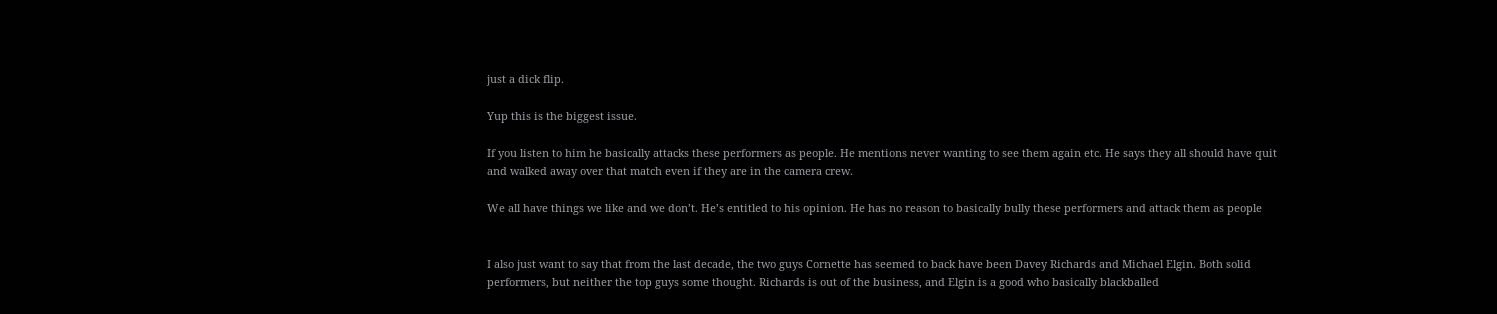just a dick flip.

Yup this is the biggest issue.

If you listen to him he basically attacks these performers as people. He mentions never wanting to see them again etc. He says they all should have quit and walked away over that match even if they are in the camera crew.

We all have things we like and we don’t. He’s entitled to his opinion. He has no reason to basically bully these performers and attack them as people


I also just want to say that from the last decade, the two guys Cornette has seemed to back have been Davey Richards and Michael Elgin. Both solid performers, but neither the top guys some thought. Richards is out of the business, and Elgin is a good who basically blackballed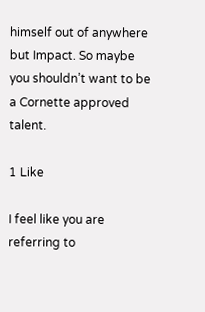himself out of anywhere but Impact. So maybe you shouldn’t want to be a Cornette approved talent.

1 Like

I feel like you are referring to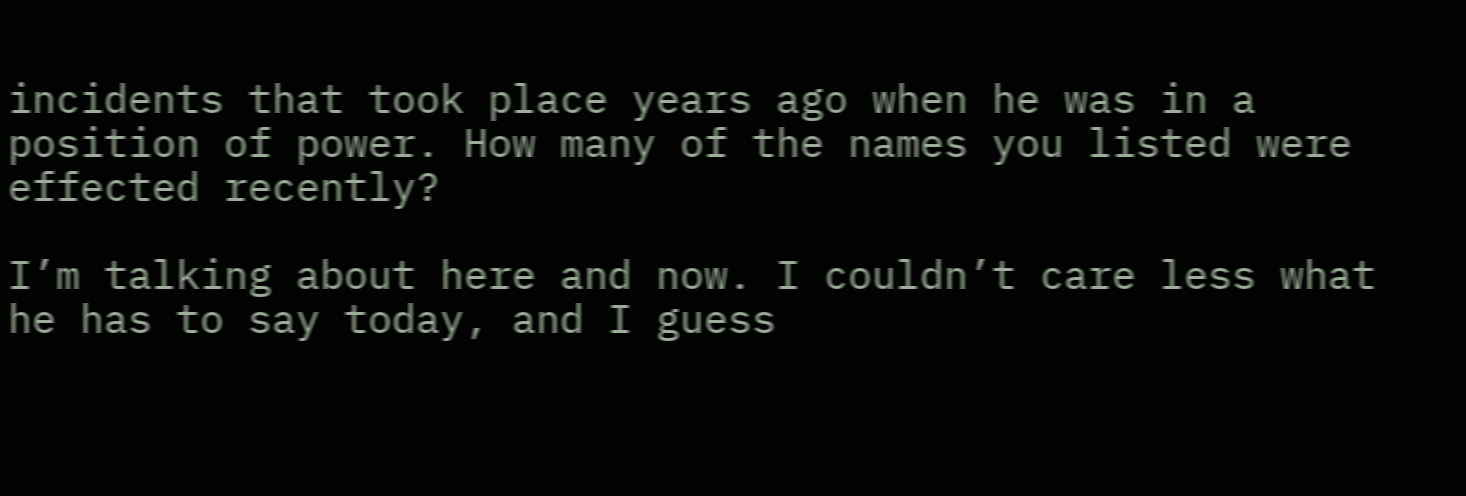incidents that took place years ago when he was in a position of power. How many of the names you listed were effected recently?

I’m talking about here and now. I couldn’t care less what he has to say today, and I guess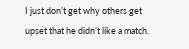I just don’t get why others get upset that he didn’t like a match.